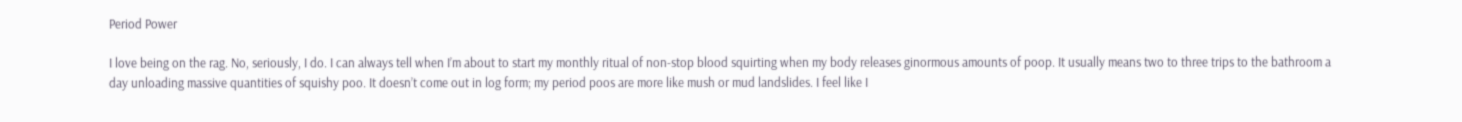Period Power

I love being on the rag. No, seriously, I do. I can always tell when I’m about to start my monthly ritual of non-stop blood squirting when my body releases ginormous amounts of poop. It usually means two to three trips to the bathroom a day unloading massive quantities of squishy poo. It doesn’t come out in log form; my period poos are more like mush or mud landslides. I feel like I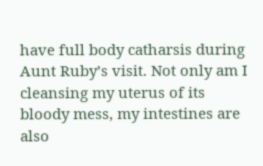have full body catharsis during Aunt Ruby’s visit. Not only am I cleansing my uterus of its bloody mess, my intestines are also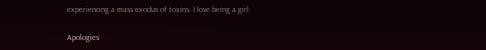experiencing a mass exodus of toxins. I love being a girl.

Apologies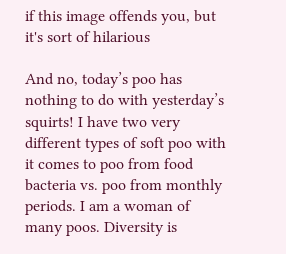if this image offends you, but it's sort of hilarious

And no, today’s poo has nothing to do with yesterday’s squirts! I have two very different types of soft poo with it comes to poo from food bacteria vs. poo from monthly periods. I am a woman of many poos. Diversity is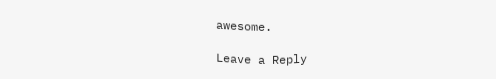awesome.

Leave a Reply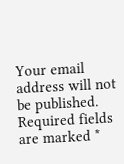Your email address will not be published. Required fields are marked *